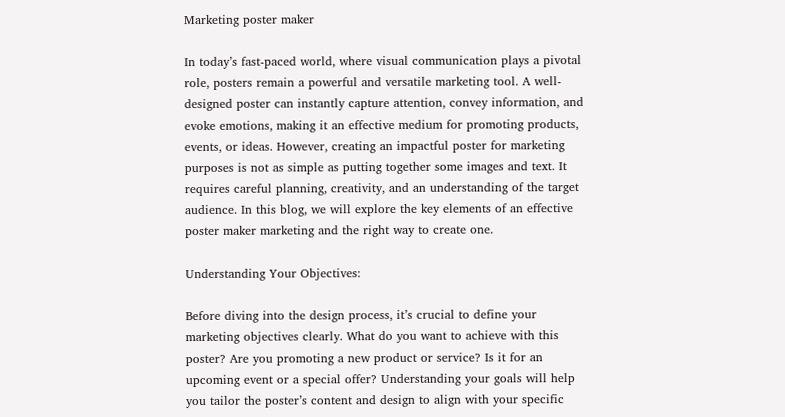Marketing poster maker

In today’s fast-paced world, where visual communication plays a pivotal role, posters remain a powerful and versatile marketing tool. A well-designed poster can instantly capture attention, convey information, and evoke emotions, making it an effective medium for promoting products, events, or ideas. However, creating an impactful poster for marketing purposes is not as simple as putting together some images and text. It requires careful planning, creativity, and an understanding of the target audience. In this blog, we will explore the key elements of an effective poster maker marketing and the right way to create one.

Understanding Your Objectives:

Before diving into the design process, it’s crucial to define your marketing objectives clearly. What do you want to achieve with this poster? Are you promoting a new product or service? Is it for an upcoming event or a special offer? Understanding your goals will help you tailor the poster’s content and design to align with your specific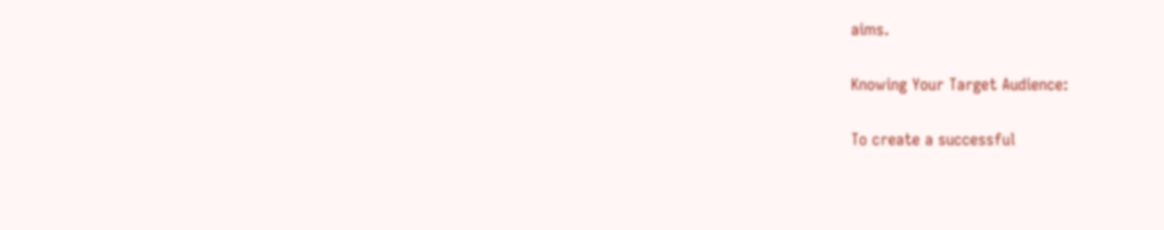aims.

Knowing Your Target Audience:

To create a successful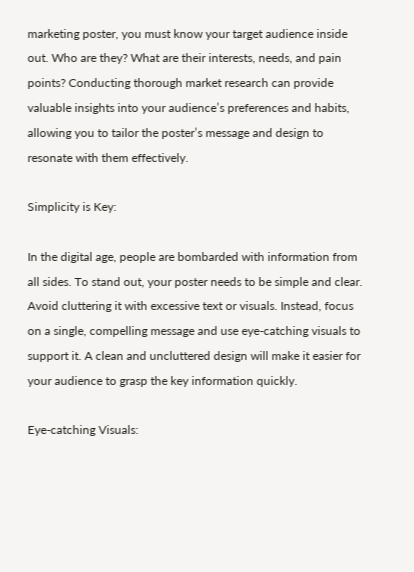marketing poster, you must know your target audience inside out. Who are they? What are their interests, needs, and pain points? Conducting thorough market research can provide valuable insights into your audience’s preferences and habits, allowing you to tailor the poster’s message and design to resonate with them effectively.

Simplicity is Key:

In the digital age, people are bombarded with information from all sides. To stand out, your poster needs to be simple and clear. Avoid cluttering it with excessive text or visuals. Instead, focus on a single, compelling message and use eye-catching visuals to support it. A clean and uncluttered design will make it easier for your audience to grasp the key information quickly.

Eye-catching Visuals: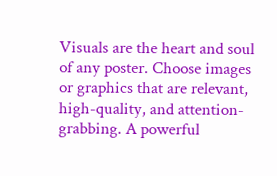Visuals are the heart and soul of any poster. Choose images or graphics that are relevant, high-quality, and attention-grabbing. A powerful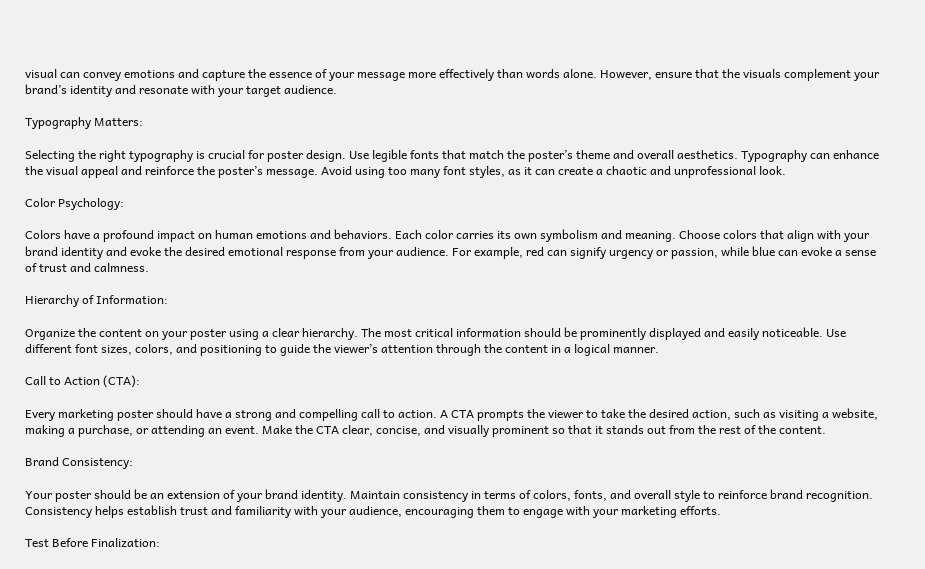visual can convey emotions and capture the essence of your message more effectively than words alone. However, ensure that the visuals complement your brand’s identity and resonate with your target audience.

Typography Matters:

Selecting the right typography is crucial for poster design. Use legible fonts that match the poster’s theme and overall aesthetics. Typography can enhance the visual appeal and reinforce the poster’s message. Avoid using too many font styles, as it can create a chaotic and unprofessional look.

Color Psychology:

Colors have a profound impact on human emotions and behaviors. Each color carries its own symbolism and meaning. Choose colors that align with your brand identity and evoke the desired emotional response from your audience. For example, red can signify urgency or passion, while blue can evoke a sense of trust and calmness.

Hierarchy of Information:

Organize the content on your poster using a clear hierarchy. The most critical information should be prominently displayed and easily noticeable. Use different font sizes, colors, and positioning to guide the viewer’s attention through the content in a logical manner.

Call to Action (CTA):

Every marketing poster should have a strong and compelling call to action. A CTA prompts the viewer to take the desired action, such as visiting a website, making a purchase, or attending an event. Make the CTA clear, concise, and visually prominent so that it stands out from the rest of the content.

Brand Consistency:

Your poster should be an extension of your brand identity. Maintain consistency in terms of colors, fonts, and overall style to reinforce brand recognition. Consistency helps establish trust and familiarity with your audience, encouraging them to engage with your marketing efforts.

Test Before Finalization: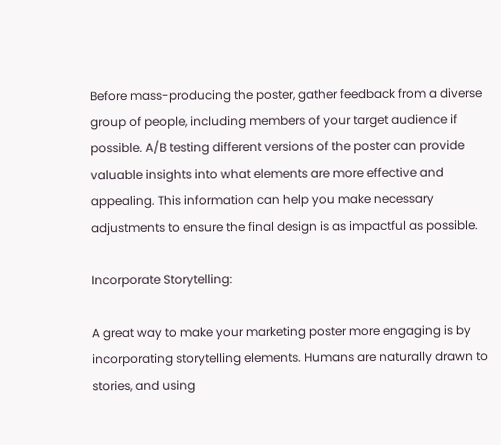Before mass-producing the poster, gather feedback from a diverse group of people, including members of your target audience if possible. A/B testing different versions of the poster can provide valuable insights into what elements are more effective and appealing. This information can help you make necessary adjustments to ensure the final design is as impactful as possible.

Incorporate Storytelling:

A great way to make your marketing poster more engaging is by incorporating storytelling elements. Humans are naturally drawn to stories, and using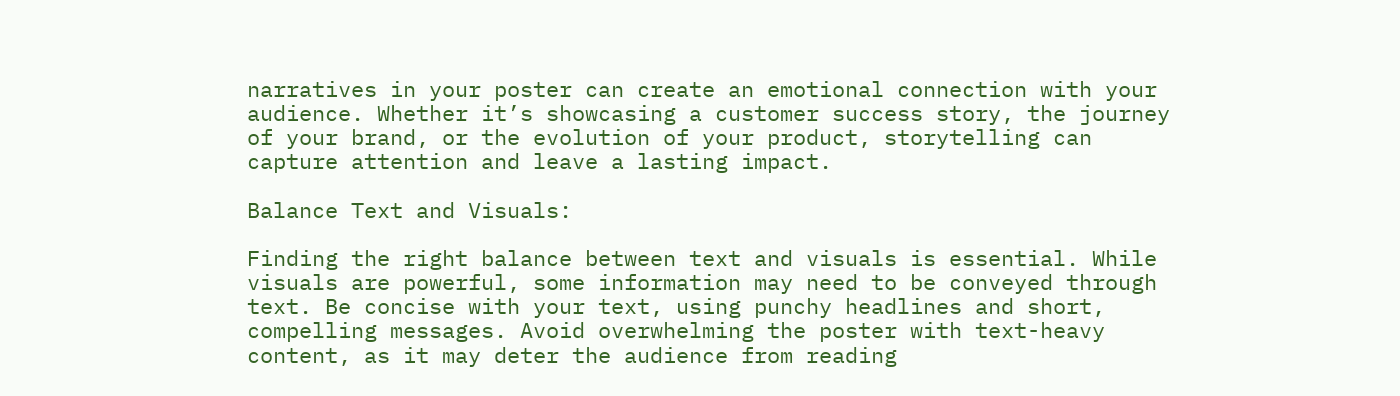narratives in your poster can create an emotional connection with your audience. Whether it’s showcasing a customer success story, the journey of your brand, or the evolution of your product, storytelling can capture attention and leave a lasting impact.

Balance Text and Visuals:

Finding the right balance between text and visuals is essential. While visuals are powerful, some information may need to be conveyed through text. Be concise with your text, using punchy headlines and short, compelling messages. Avoid overwhelming the poster with text-heavy content, as it may deter the audience from reading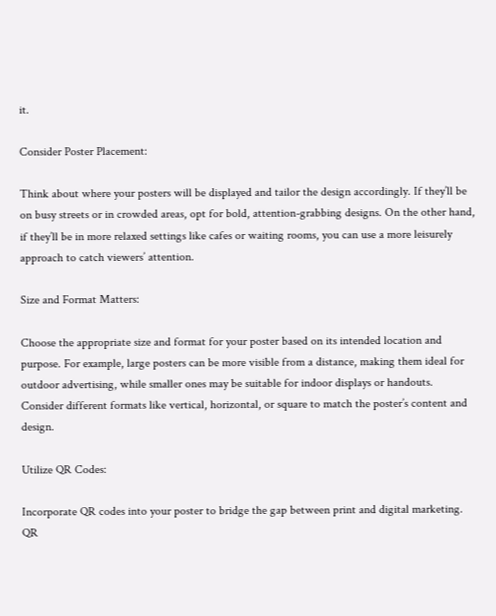it.

Consider Poster Placement:

Think about where your posters will be displayed and tailor the design accordingly. If they’ll be on busy streets or in crowded areas, opt for bold, attention-grabbing designs. On the other hand, if they’ll be in more relaxed settings like cafes or waiting rooms, you can use a more leisurely approach to catch viewers’ attention.

Size and Format Matters:

Choose the appropriate size and format for your poster based on its intended location and purpose. For example, large posters can be more visible from a distance, making them ideal for outdoor advertising, while smaller ones may be suitable for indoor displays or handouts. Consider different formats like vertical, horizontal, or square to match the poster’s content and design.

Utilize QR Codes:

Incorporate QR codes into your poster to bridge the gap between print and digital marketing. QR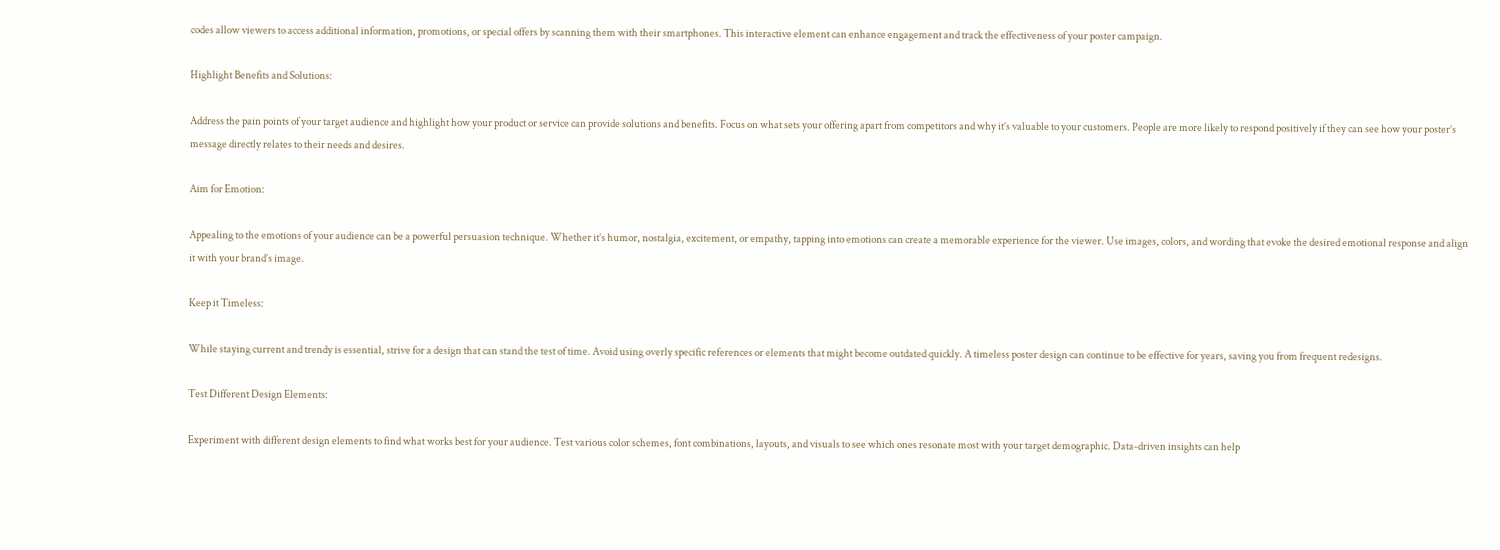codes allow viewers to access additional information, promotions, or special offers by scanning them with their smartphones. This interactive element can enhance engagement and track the effectiveness of your poster campaign.

Highlight Benefits and Solutions:

Address the pain points of your target audience and highlight how your product or service can provide solutions and benefits. Focus on what sets your offering apart from competitors and why it’s valuable to your customers. People are more likely to respond positively if they can see how your poster’s message directly relates to their needs and desires.

Aim for Emotion:

Appealing to the emotions of your audience can be a powerful persuasion technique. Whether it’s humor, nostalgia, excitement, or empathy, tapping into emotions can create a memorable experience for the viewer. Use images, colors, and wording that evoke the desired emotional response and align it with your brand’s image.

Keep it Timeless:

While staying current and trendy is essential, strive for a design that can stand the test of time. Avoid using overly specific references or elements that might become outdated quickly. A timeless poster design can continue to be effective for years, saving you from frequent redesigns.

Test Different Design Elements:

Experiment with different design elements to find what works best for your audience. Test various color schemes, font combinations, layouts, and visuals to see which ones resonate most with your target demographic. Data-driven insights can help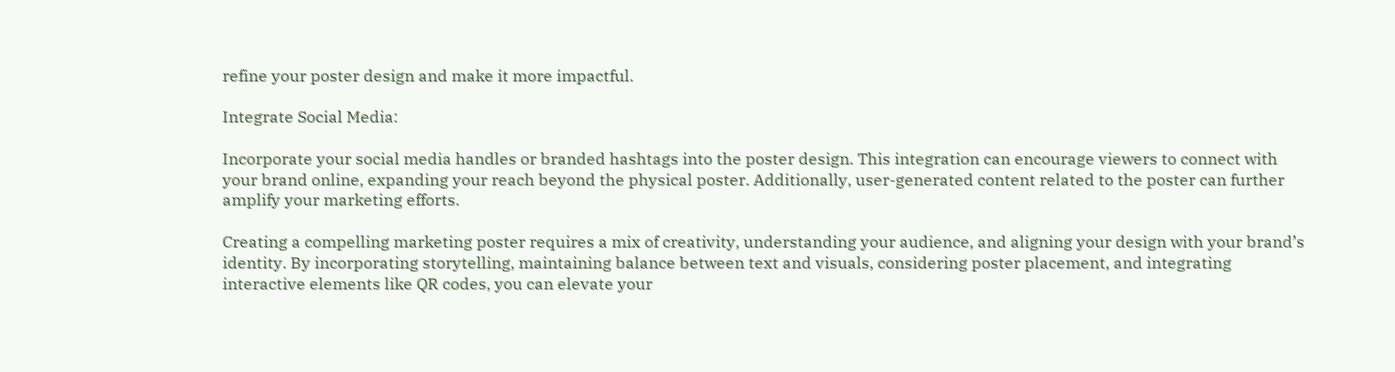refine your poster design and make it more impactful.

Integrate Social Media:

Incorporate your social media handles or branded hashtags into the poster design. This integration can encourage viewers to connect with your brand online, expanding your reach beyond the physical poster. Additionally, user-generated content related to the poster can further amplify your marketing efforts.

Creating a compelling marketing poster requires a mix of creativity, understanding your audience, and aligning your design with your brand’s identity. By incorporating storytelling, maintaining balance between text and visuals, considering poster placement, and integrating interactive elements like QR codes, you can elevate your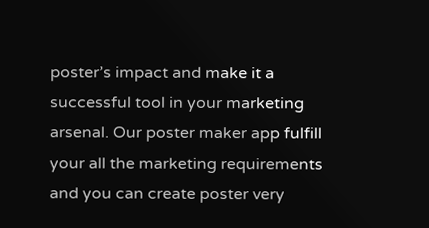poster’s impact and make it a successful tool in your marketing arsenal. Our poster maker app fulfill your all the marketing requirements and you can create poster very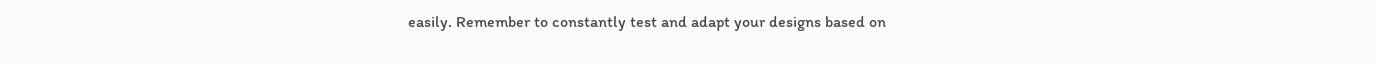easily. Remember to constantly test and adapt your designs based on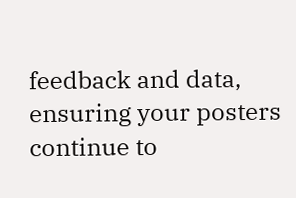feedback and data, ensuring your posters continue to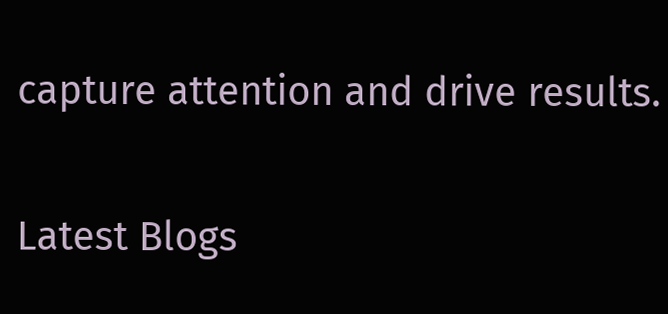capture attention and drive results.

Latest Blogs